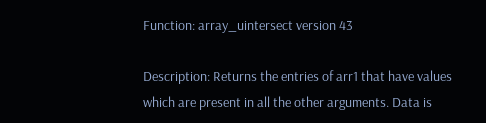Function: array_uintersect version 43

Description: Returns the entries of arr1 that have values which are present in all the other arguments. Data is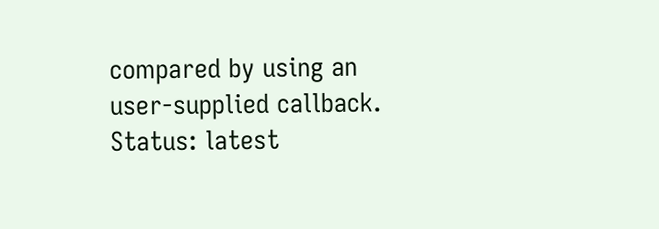compared by using an user-supplied callback.
Status: latest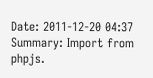Date: 2011-12-20 04:37
Summary: Import from phpjs.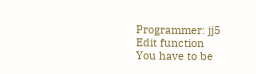Programmer: jj5
Edit function
You have to be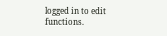logged in to edit functions.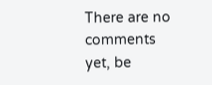There are no comments yet, be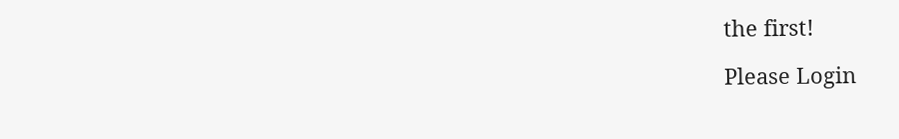the first!

Please Login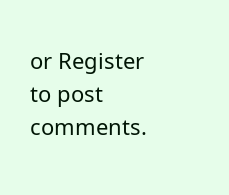or Register to post comments.